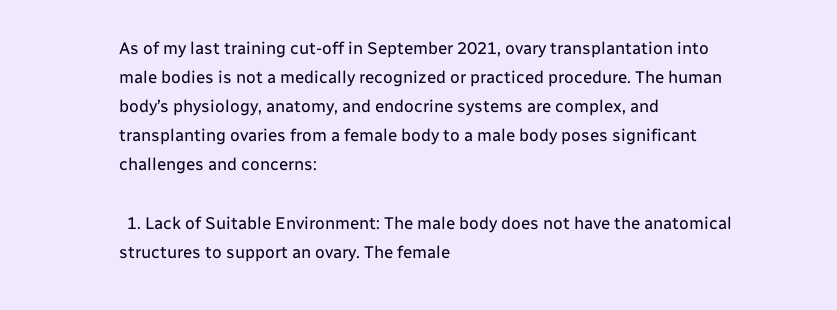As of my last training cut-off in September 2021, ovary transplantation into male bodies is not a medically recognized or practiced procedure. The human body’s physiology, anatomy, and endocrine systems are complex, and transplanting ovaries from a female body to a male body poses significant challenges and concerns:

  1. Lack of Suitable Environment: The male body does not have the anatomical structures to support an ovary. The female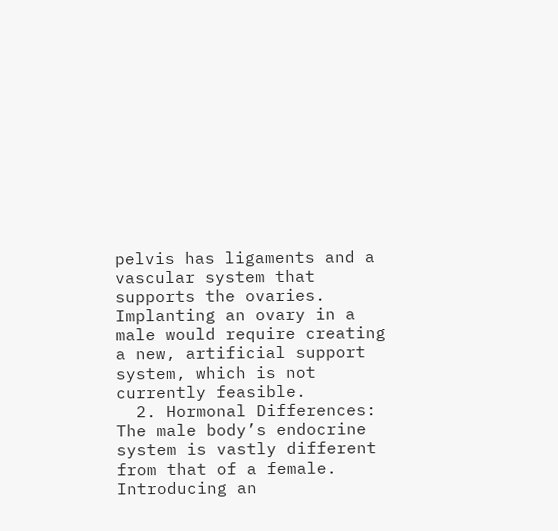pelvis has ligaments and a vascular system that supports the ovaries. Implanting an ovary in a male would require creating a new, artificial support system, which is not currently feasible.
  2. Hormonal Differences: The male body’s endocrine system is vastly different from that of a female. Introducing an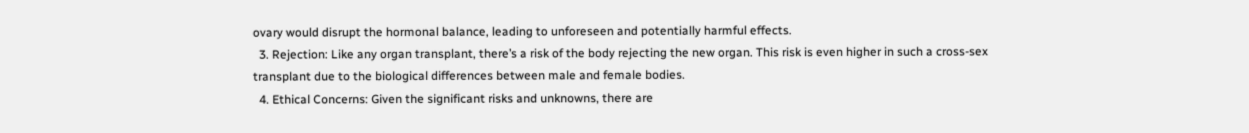ovary would disrupt the hormonal balance, leading to unforeseen and potentially harmful effects.
  3. Rejection: Like any organ transplant, there’s a risk of the body rejecting the new organ. This risk is even higher in such a cross-sex transplant due to the biological differences between male and female bodies.
  4. Ethical Concerns: Given the significant risks and unknowns, there are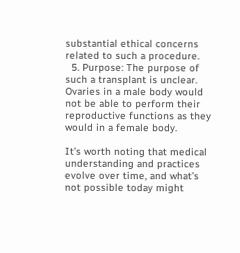substantial ethical concerns related to such a procedure.
  5. Purpose: The purpose of such a transplant is unclear. Ovaries in a male body would not be able to perform their reproductive functions as they would in a female body.

It’s worth noting that medical understanding and practices evolve over time, and what’s not possible today might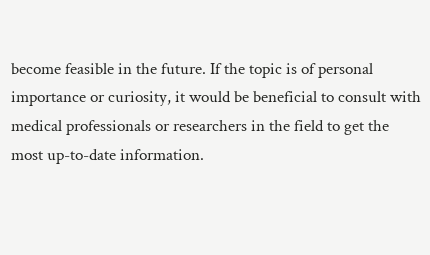become feasible in the future. If the topic is of personal importance or curiosity, it would be beneficial to consult with medical professionals or researchers in the field to get the most up-to-date information.